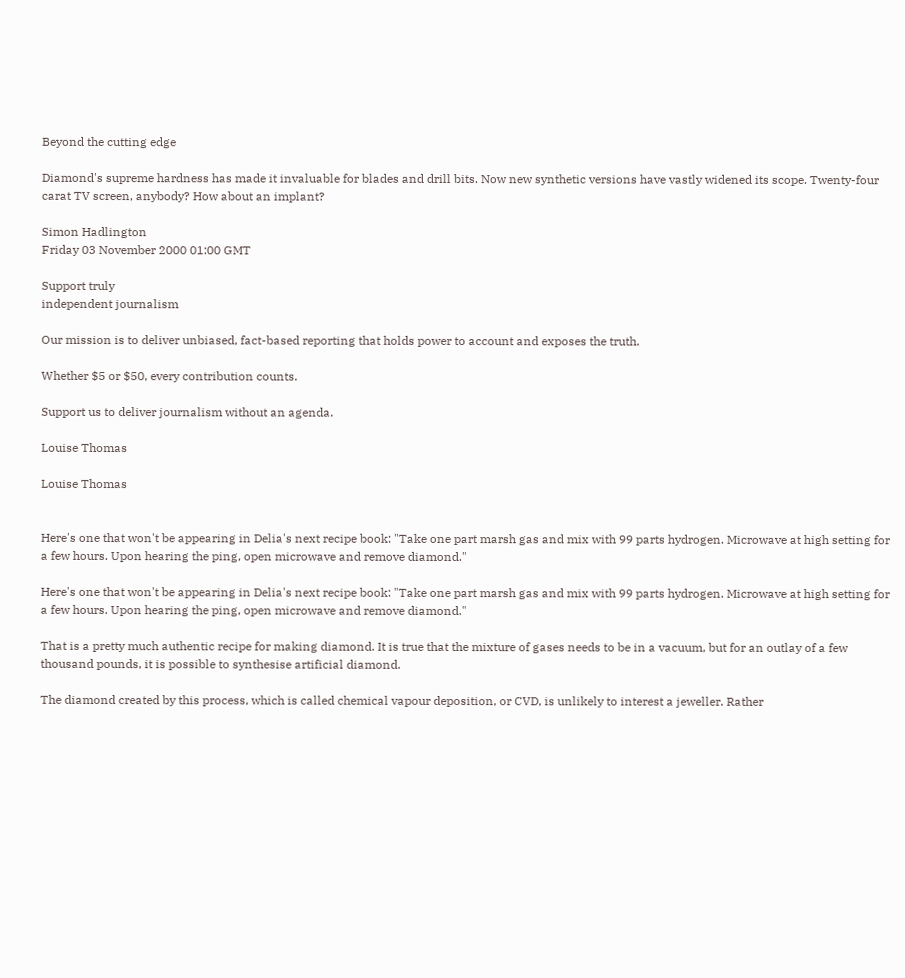Beyond the cutting edge

Diamond's supreme hardness has made it invaluable for blades and drill bits. Now new synthetic versions have vastly widened its scope. Twenty-four carat TV screen, anybody? How about an implant?

Simon Hadlington
Friday 03 November 2000 01:00 GMT

Support truly
independent journalism

Our mission is to deliver unbiased, fact-based reporting that holds power to account and exposes the truth.

Whether $5 or $50, every contribution counts.

Support us to deliver journalism without an agenda.

Louise Thomas

Louise Thomas


Here's one that won't be appearing in Delia's next recipe book: "Take one part marsh gas and mix with 99 parts hydrogen. Microwave at high setting for a few hours. Upon hearing the ping, open microwave and remove diamond."

Here's one that won't be appearing in Delia's next recipe book: "Take one part marsh gas and mix with 99 parts hydrogen. Microwave at high setting for a few hours. Upon hearing the ping, open microwave and remove diamond."

That is a pretty much authentic recipe for making diamond. It is true that the mixture of gases needs to be in a vacuum, but for an outlay of a few thousand pounds, it is possible to synthesise artificial diamond.

The diamond created by this process, which is called chemical vapour deposition, or CVD, is unlikely to interest a jeweller. Rather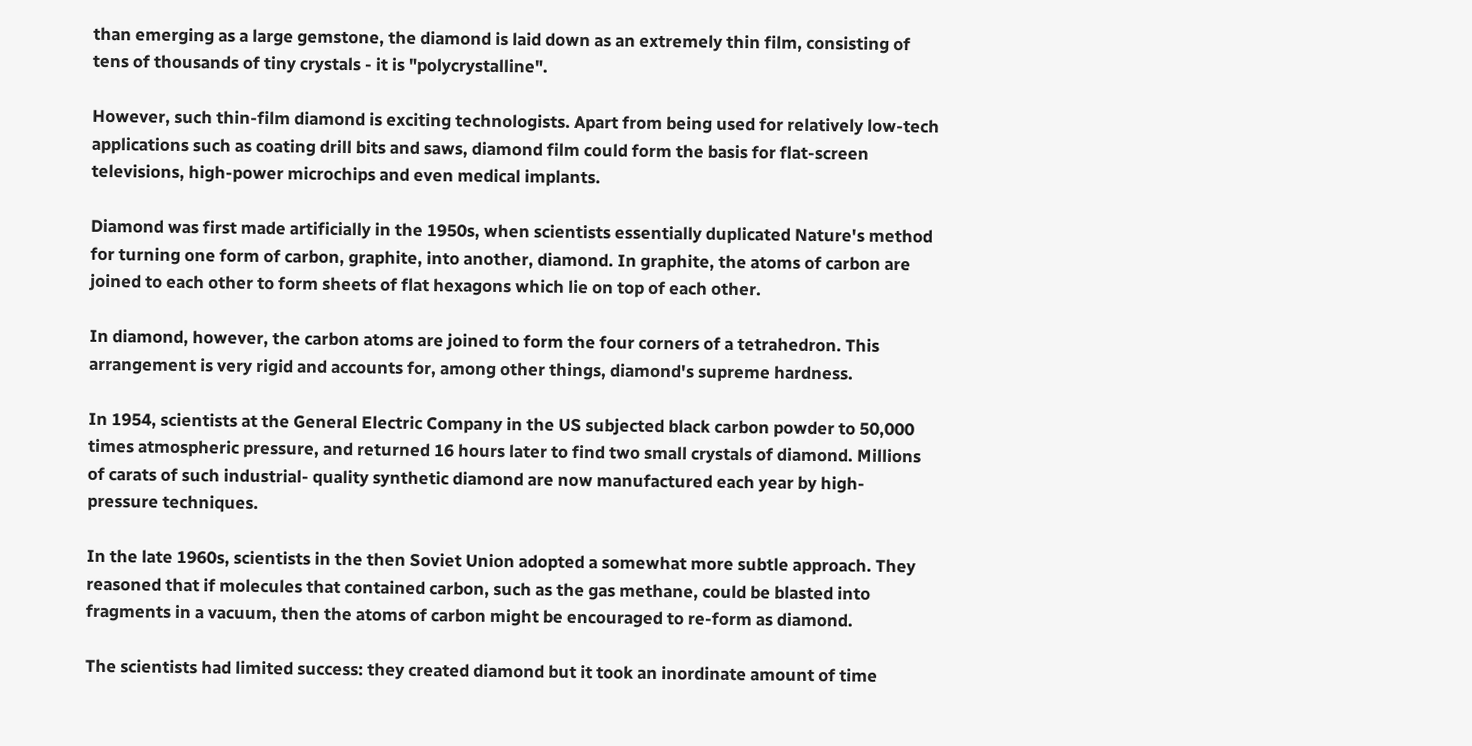than emerging as a large gemstone, the diamond is laid down as an extremely thin film, consisting of tens of thousands of tiny crystals - it is "polycrystalline".

However, such thin-film diamond is exciting technologists. Apart from being used for relatively low-tech applications such as coating drill bits and saws, diamond film could form the basis for flat-screen televisions, high-power microchips and even medical implants.

Diamond was first made artificially in the 1950s, when scientists essentially duplicated Nature's method for turning one form of carbon, graphite, into another, diamond. In graphite, the atoms of carbon are joined to each other to form sheets of flat hexagons which lie on top of each other.

In diamond, however, the carbon atoms are joined to form the four corners of a tetrahedron. This arrangement is very rigid and accounts for, among other things, diamond's supreme hardness.

In 1954, scientists at the General Electric Company in the US subjected black carbon powder to 50,000 times atmospheric pressure, and returned 16 hours later to find two small crystals of diamond. Millions of carats of such industrial- quality synthetic diamond are now manufactured each year by high- pressure techniques.

In the late 1960s, scientists in the then Soviet Union adopted a somewhat more subtle approach. They reasoned that if molecules that contained carbon, such as the gas methane, could be blasted into fragments in a vacuum, then the atoms of carbon might be encouraged to re-form as diamond.

The scientists had limited success: they created diamond but it took an inordinate amount of time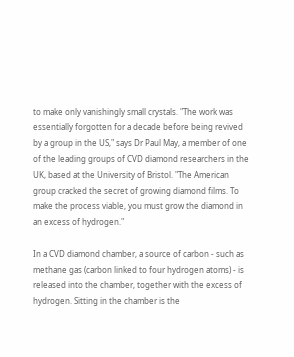to make only vanishingly small crystals. "The work was essentially forgotten for a decade before being revived by a group in the US," says Dr Paul May, a member of one of the leading groups of CVD diamond researchers in the UK, based at the University of Bristol. "The American group cracked the secret of growing diamond films. To make the process viable, you must grow the diamond in an excess of hydrogen."

In a CVD diamond chamber, a source of carbon - such as methane gas (carbon linked to four hydrogen atoms) - is released into the chamber, together with the excess of hydrogen. Sitting in the chamber is the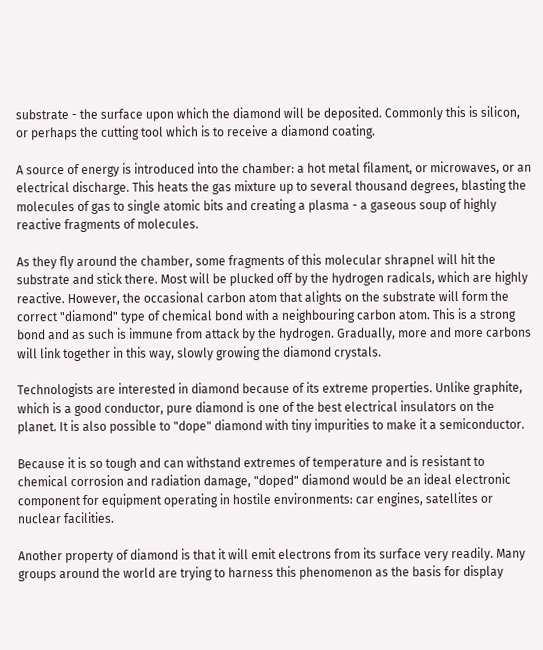substrate - the surface upon which the diamond will be deposited. Commonly this is silicon, or perhaps the cutting tool which is to receive a diamond coating.

A source of energy is introduced into the chamber: a hot metal filament, or microwaves, or an electrical discharge. This heats the gas mixture up to several thousand degrees, blasting the molecules of gas to single atomic bits and creating a plasma - a gaseous soup of highly reactive fragments of molecules.

As they fly around the chamber, some fragments of this molecular shrapnel will hit the substrate and stick there. Most will be plucked off by the hydrogen radicals, which are highly reactive. However, the occasional carbon atom that alights on the substrate will form the correct "diamond" type of chemical bond with a neighbouring carbon atom. This is a strong bond and as such is immune from attack by the hydrogen. Gradually, more and more carbons will link together in this way, slowly growing the diamond crystals.

Technologists are interested in diamond because of its extreme properties. Unlike graphite, which is a good conductor, pure diamond is one of the best electrical insulators on the planet. It is also possible to "dope" diamond with tiny impurities to make it a semiconductor.

Because it is so tough and can withstand extremes of temperature and is resistant to chemical corrosion and radiation damage, "doped" diamond would be an ideal electronic component for equipment operating in hostile environments: car engines, satellites or nuclear facilities.

Another property of diamond is that it will emit electrons from its surface very readily. Many groups around the world are trying to harness this phenomenon as the basis for display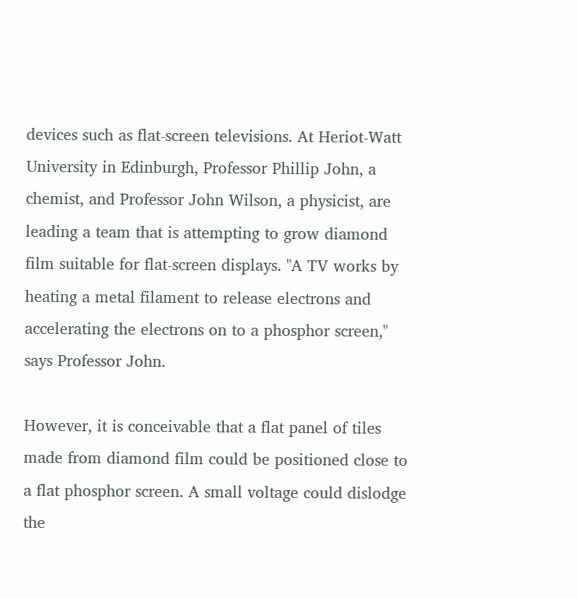devices such as flat-screen televisions. At Heriot-Watt University in Edinburgh, Professor Phillip John, a chemist, and Professor John Wilson, a physicist, are leading a team that is attempting to grow diamond film suitable for flat-screen displays. "A TV works by heating a metal filament to release electrons and accelerating the electrons on to a phosphor screen," says Professor John.

However, it is conceivable that a flat panel of tiles made from diamond film could be positioned close to a flat phosphor screen. A small voltage could dislodge the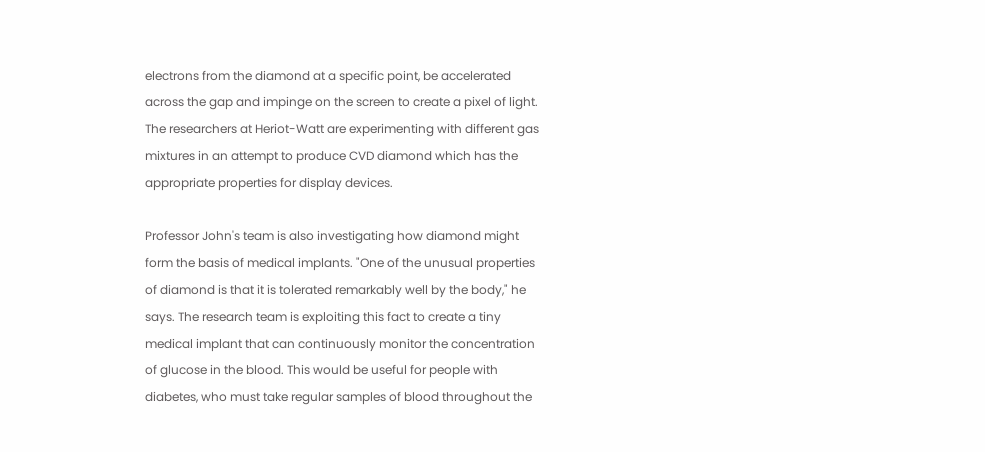electrons from the diamond at a specific point, be accelerated across the gap and impinge on the screen to create a pixel of light. The researchers at Heriot-Watt are experimenting with different gas mixtures in an attempt to produce CVD diamond which has the appropriate properties for display devices.

Professor John's team is also investigating how diamond might form the basis of medical implants. "One of the unusual properties of diamond is that it is tolerated remarkably well by the body," he says. The research team is exploiting this fact to create a tiny medical implant that can continuously monitor the concentration of glucose in the blood. This would be useful for people with diabetes, who must take regular samples of blood throughout the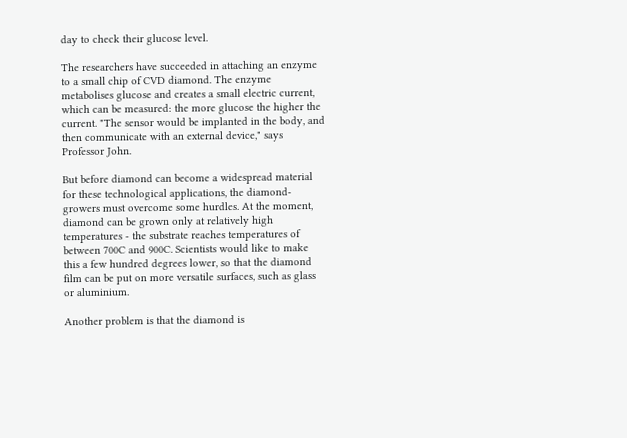day to check their glucose level.

The researchers have succeeded in attaching an enzyme to a small chip of CVD diamond. The enzyme metabolises glucose and creates a small electric current, which can be measured: the more glucose the higher the current. "The sensor would be implanted in the body, and then communicate with an external device," says Professor John.

But before diamond can become a widespread material for these technological applications, the diamond-growers must overcome some hurdles. At the moment, diamond can be grown only at relatively high temperatures - the substrate reaches temperatures of between 700C and 900C. Scientists would like to make this a few hundred degrees lower, so that the diamond film can be put on more versatile surfaces, such as glass or aluminium.

Another problem is that the diamond is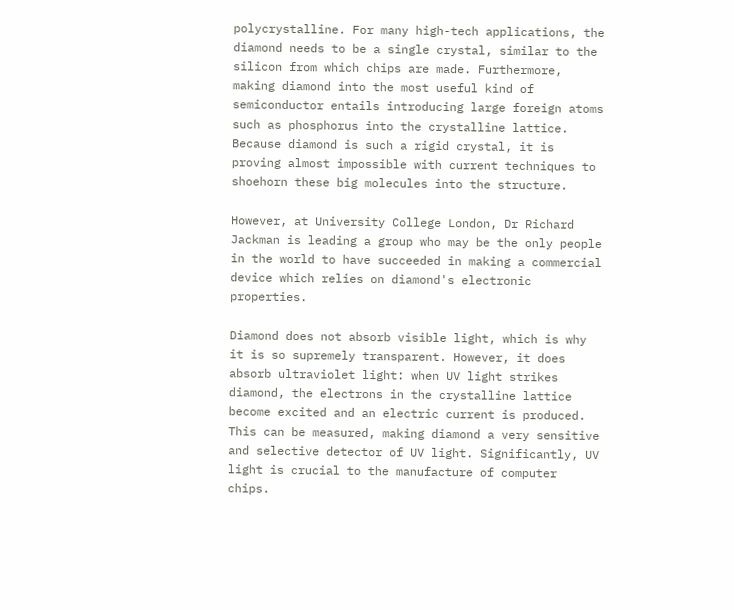polycrystalline. For many high-tech applications, the diamond needs to be a single crystal, similar to the silicon from which chips are made. Furthermore, making diamond into the most useful kind of semiconductor entails introducing large foreign atoms such as phosphorus into the crystalline lattice. Because diamond is such a rigid crystal, it is proving almost impossible with current techniques to shoehorn these big molecules into the structure.

However, at University College London, Dr Richard Jackman is leading a group who may be the only people in the world to have succeeded in making a commercial device which relies on diamond's electronic properties.

Diamond does not absorb visible light, which is why it is so supremely transparent. However, it does absorb ultraviolet light: when UV light strikes diamond, the electrons in the crystalline lattice become excited and an electric current is produced. This can be measured, making diamond a very sensitive and selective detector of UV light. Significantly, UV light is crucial to the manufacture of computer chips.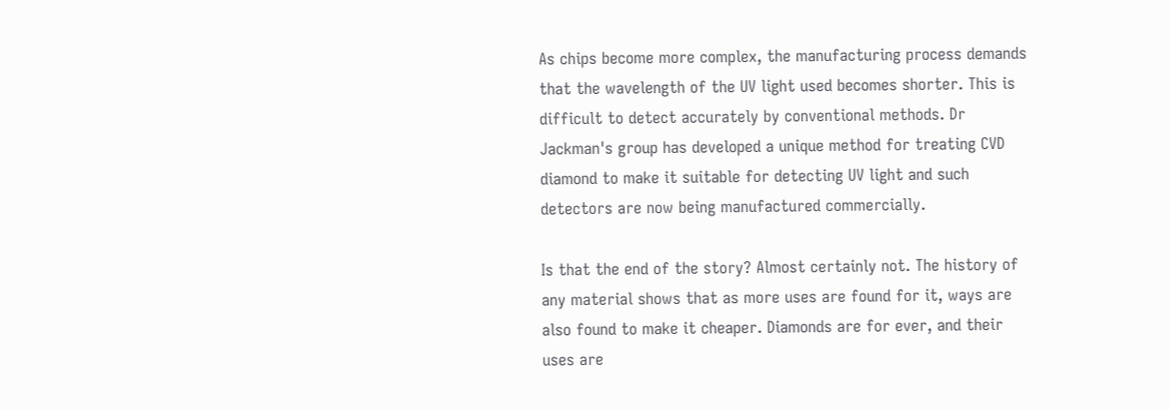As chips become more complex, the manufacturing process demands that the wavelength of the UV light used becomes shorter. This is difficult to detect accurately by conventional methods. Dr Jackman's group has developed a unique method for treating CVD diamond to make it suitable for detecting UV light and such detectors are now being manufactured commercially.

Is that the end of the story? Almost certainly not. The history of any material shows that as more uses are found for it, ways are also found to make it cheaper. Diamonds are for ever, and their uses are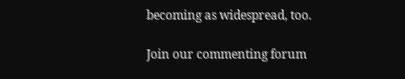becoming as widespread, too.

Join our commenting forum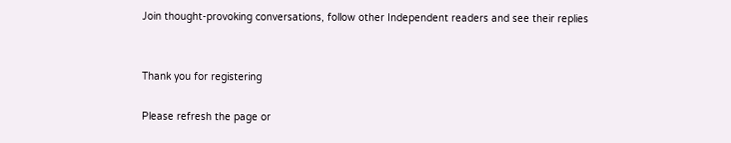Join thought-provoking conversations, follow other Independent readers and see their replies


Thank you for registering

Please refresh the page or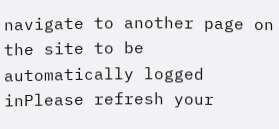navigate to another page on the site to be automatically logged inPlease refresh your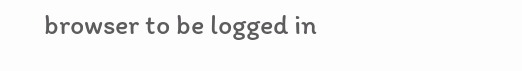browser to be logged in